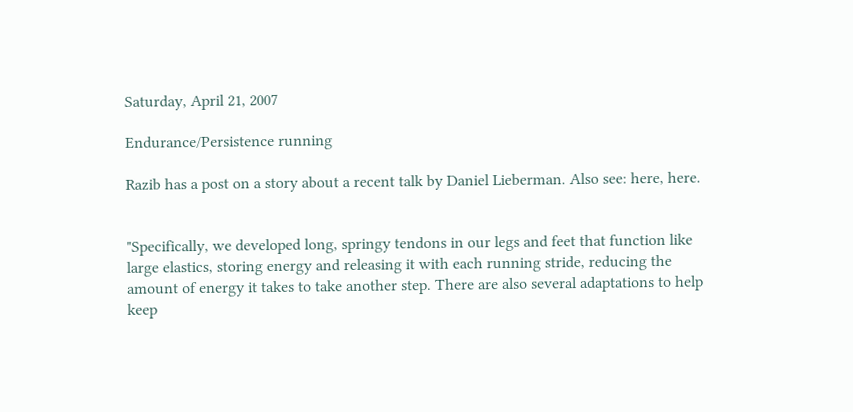Saturday, April 21, 2007

Endurance/Persistence running

Razib has a post on a story about a recent talk by Daniel Lieberman. Also see: here, here.


"Specifically, we developed long, springy tendons in our legs and feet that function like large elastics, storing energy and releasing it with each running stride, reducing the amount of energy it takes to take another step. There are also several adaptations to help keep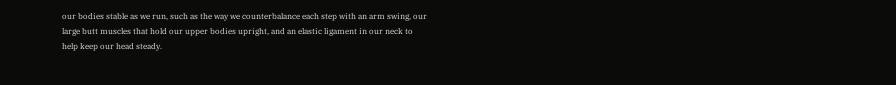our bodies stable as we run, such as the way we counterbalance each step with an arm swing, our large butt muscles that hold our upper bodies upright, and an elastic ligament in our neck to help keep our head steady.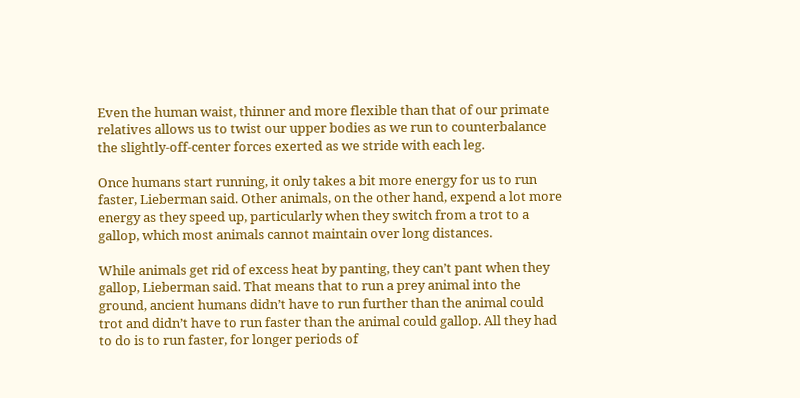Even the human waist, thinner and more flexible than that of our primate relatives allows us to twist our upper bodies as we run to counterbalance the slightly-off-center forces exerted as we stride with each leg.

Once humans start running, it only takes a bit more energy for us to run faster, Lieberman said. Other animals, on the other hand, expend a lot more energy as they speed up, particularly when they switch from a trot to a gallop, which most animals cannot maintain over long distances.

While animals get rid of excess heat by panting, they can’t pant when they gallop, Lieberman said. That means that to run a prey animal into the ground, ancient humans didn’t have to run further than the animal could trot and didn’t have to run faster than the animal could gallop. All they had to do is to run faster, for longer periods of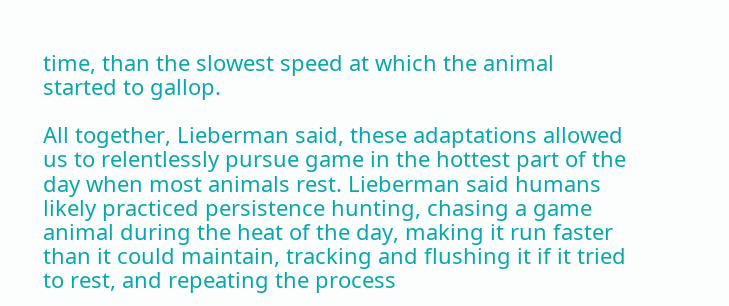time, than the slowest speed at which the animal started to gallop.

All together, Lieberman said, these adaptations allowed us to relentlessly pursue game in the hottest part of the day when most animals rest. Lieberman said humans likely practiced persistence hunting, chasing a game animal during the heat of the day, making it run faster than it could maintain, tracking and flushing it if it tried to rest, and repeating the process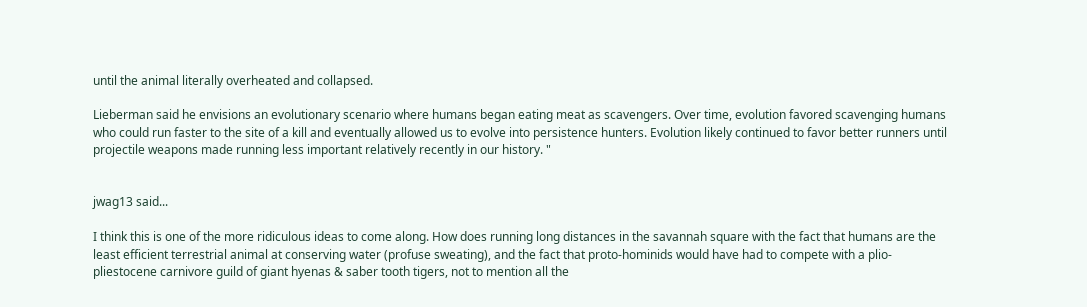until the animal literally overheated and collapsed.

Lieberman said he envisions an evolutionary scenario where humans began eating meat as scavengers. Over time, evolution favored scavenging humans who could run faster to the site of a kill and eventually allowed us to evolve into persistence hunters. Evolution likely continued to favor better runners until projectile weapons made running less important relatively recently in our history. "


jwag13 said...

I think this is one of the more ridiculous ideas to come along. How does running long distances in the savannah square with the fact that humans are the least efficient terrestrial animal at conserving water (profuse sweating), and the fact that proto-hominids would have had to compete with a plio-pliestocene carnivore guild of giant hyenas & saber tooth tigers, not to mention all the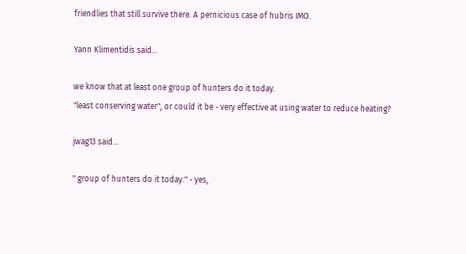friendlies that still survive there. A pernicious case of hubris IMO.

Yann Klimentidis said...

we know that at least one group of hunters do it today.
"least conserving water", or could it be - very effective at using water to reduce heating?

jwag13 said...

" group of hunters do it today." - yes,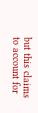but this claims to account for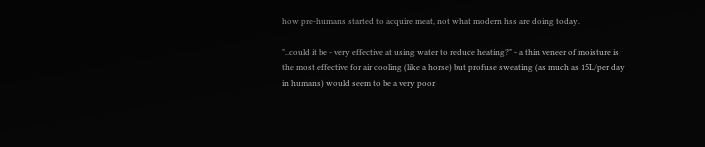how pre-humans started to acquire meat, not what modern hss are doing today.

"..could it be - very effective at using water to reduce heating?" - a thin veneer of moisture is the most effective for air cooling (like a horse) but profuse sweating (as much as 15L/per day in humans) would seem to be a very poor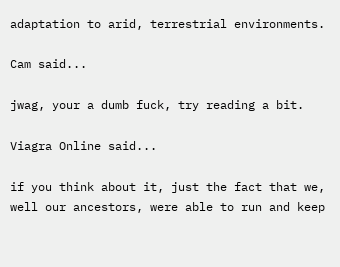adaptation to arid, terrestrial environments.

Cam said...

jwag, your a dumb fuck, try reading a bit.

Viagra Online said...

if you think about it, just the fact that we, well our ancestors, were able to run and keep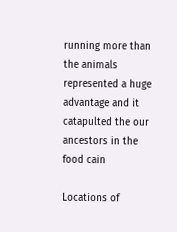running more than the animals represented a huge advantage and it catapulted the our ancestors in the food cain

Locations of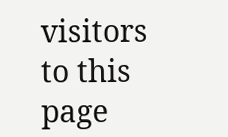visitors to this page